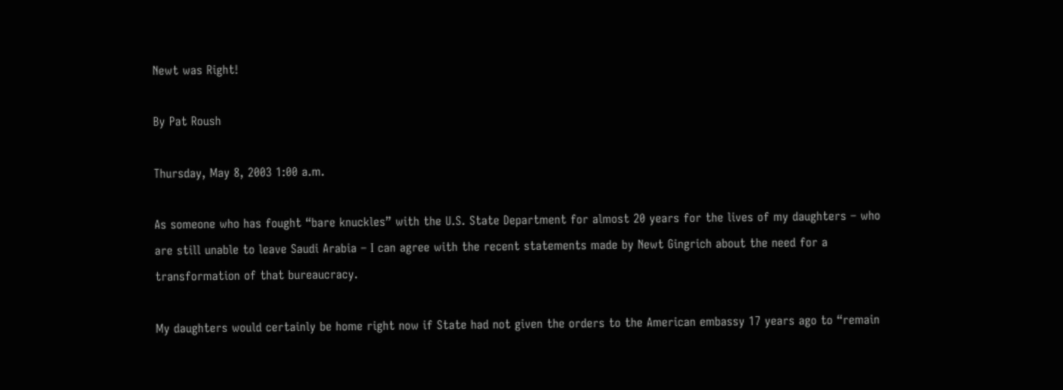Newt was Right!

By Pat Roush

Thursday, May 8, 2003 1:00 a.m.

As someone who has fought “bare knuckles” with the U.S. State Department for almost 20 years for the lives of my daughters – who are still unable to leave Saudi Arabia – I can agree with the recent statements made by Newt Gingrich about the need for a transformation of that bureaucracy.

My daughters would certainly be home right now if State had not given the orders to the American embassy 17 years ago to “remain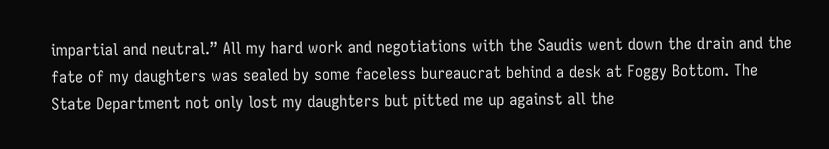impartial and neutral.” All my hard work and negotiations with the Saudis went down the drain and the fate of my daughters was sealed by some faceless bureaucrat behind a desk at Foggy Bottom. The State Department not only lost my daughters but pitted me up against all the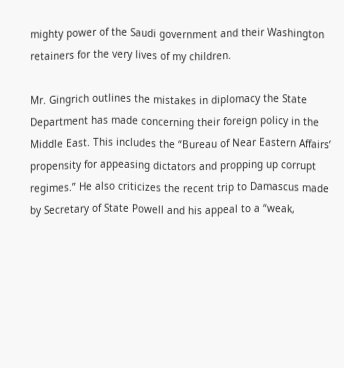mighty power of the Saudi government and their Washington retainers for the very lives of my children.

Mr. Gingrich outlines the mistakes in diplomacy the State Department has made concerning their foreign policy in the Middle East. This includes the “Bureau of Near Eastern Affairs’ propensity for appeasing dictators and propping up corrupt regimes.” He also criticizes the recent trip to Damascus made by Secretary of State Powell and his appeal to a “weak,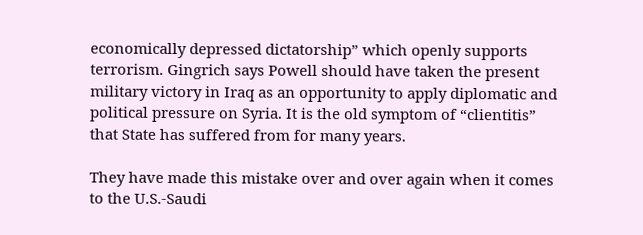economically depressed dictatorship” which openly supports terrorism. Gingrich says Powell should have taken the present military victory in Iraq as an opportunity to apply diplomatic and political pressure on Syria. It is the old symptom of “clientitis” that State has suffered from for many years.

They have made this mistake over and over again when it comes to the U.S.-Saudi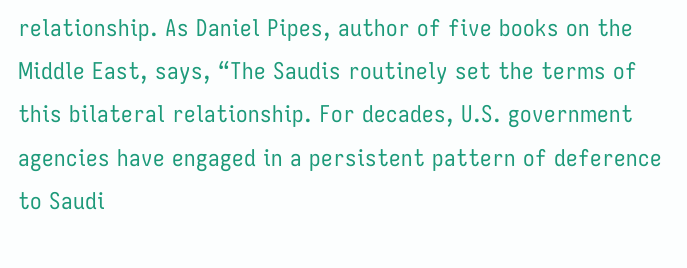relationship. As Daniel Pipes, author of five books on the Middle East, says, “The Saudis routinely set the terms of this bilateral relationship. For decades, U.S. government agencies have engaged in a persistent pattern of deference to Saudi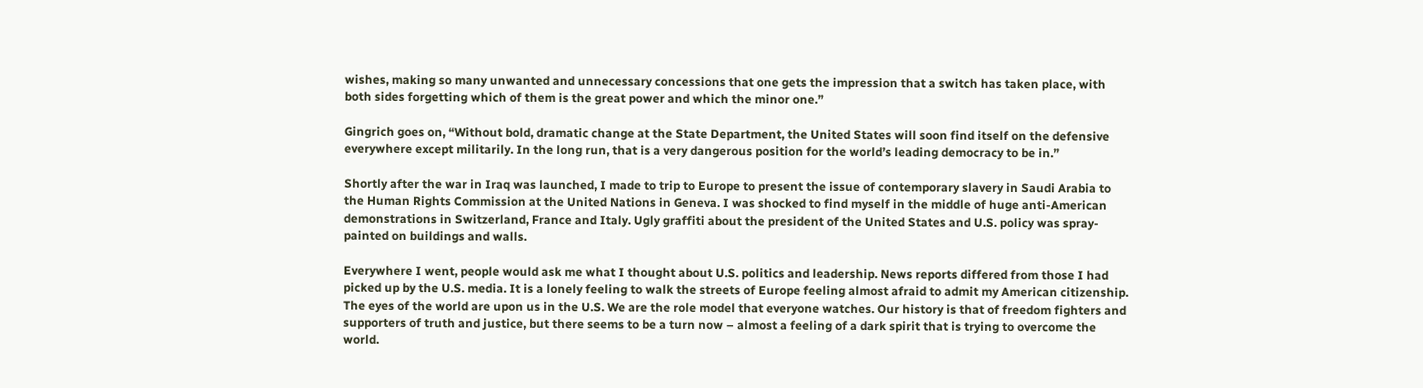wishes, making so many unwanted and unnecessary concessions that one gets the impression that a switch has taken place, with both sides forgetting which of them is the great power and which the minor one.”

Gingrich goes on, “Without bold, dramatic change at the State Department, the United States will soon find itself on the defensive everywhere except militarily. In the long run, that is a very dangerous position for the world’s leading democracy to be in.”

Shortly after the war in Iraq was launched, I made to trip to Europe to present the issue of contemporary slavery in Saudi Arabia to the Human Rights Commission at the United Nations in Geneva. I was shocked to find myself in the middle of huge anti-American demonstrations in Switzerland, France and Italy. Ugly graffiti about the president of the United States and U.S. policy was spray-painted on buildings and walls.

Everywhere I went, people would ask me what I thought about U.S. politics and leadership. News reports differed from those I had picked up by the U.S. media. It is a lonely feeling to walk the streets of Europe feeling almost afraid to admit my American citizenship. The eyes of the world are upon us in the U.S. We are the role model that everyone watches. Our history is that of freedom fighters and supporters of truth and justice, but there seems to be a turn now – almost a feeling of a dark spirit that is trying to overcome the world.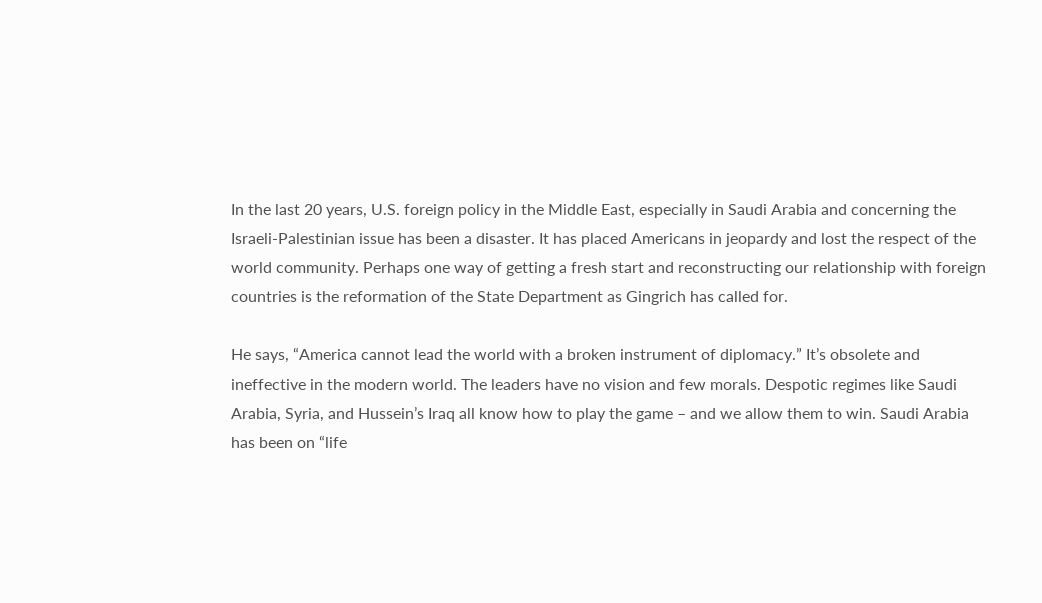In the last 20 years, U.S. foreign policy in the Middle East, especially in Saudi Arabia and concerning the Israeli-Palestinian issue has been a disaster. It has placed Americans in jeopardy and lost the respect of the world community. Perhaps one way of getting a fresh start and reconstructing our relationship with foreign countries is the reformation of the State Department as Gingrich has called for.

He says, “America cannot lead the world with a broken instrument of diplomacy.” It’s obsolete and ineffective in the modern world. The leaders have no vision and few morals. Despotic regimes like Saudi Arabia, Syria, and Hussein’s Iraq all know how to play the game – and we allow them to win. Saudi Arabia has been on “life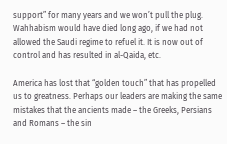support” for many years and we won’t pull the plug. Wahhabism would have died long ago, if we had not allowed the Saudi regime to refuel it. It is now out of control and has resulted in al-Qaida, etc.

America has lost that “golden touch” that has propelled us to greatness. Perhaps our leaders are making the same mistakes that the ancients made – the Greeks, Persians and Romans – the sin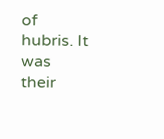of hubris. It was their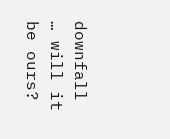downfall … will it be ours?